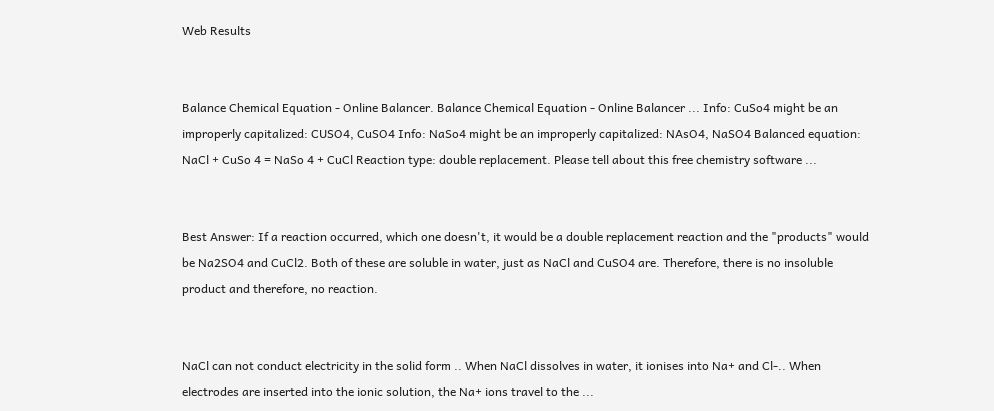Web Results


Balance Chemical Equation - Online Balancer. Balance Chemical Equation - Online Balancer ... Info: CuSo4 might be an improperly capitalized: CUSO4, CuSO4 Info: NaSo4 might be an improperly capitalized: NAsO4, NaSO4 Balanced equation: NaCl + CuSo 4 = NaSo 4 + CuCl Reaction type: double replacement. Please tell about this free chemistry software ...


Best Answer: If a reaction occurred, which one doesn't, it would be a double replacement reaction and the "products" would be Na2SO4 and CuCl2. Both of these are soluble in water, just as NaCl and CuSO4 are. Therefore, there is no insoluble product and therefore, no reaction.


NaCl can not conduct electricity in the solid form .. When NaCl dissolves in water, it ionises into Na+ and Cl-.. When electrodes are inserted into the ionic solution, the Na+ ions travel to the ...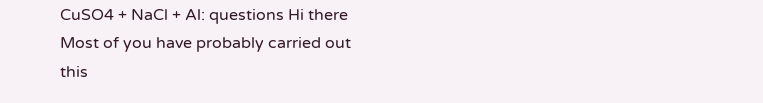CuSO4 + NaCl + Al: questions Hi there Most of you have probably carried out this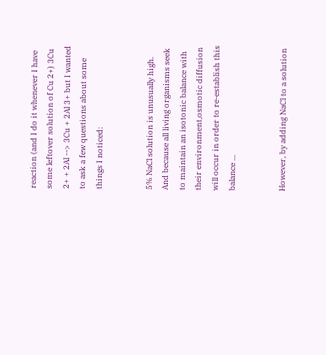reaction (and I do it whenever I have some leftover solution of Cu 2+) 3Cu 2+ + 2Al --> 3Cu + 2Al 3+ but I wanted to ask a few questions about some things I noticed:


5% NaCl solution is unusually high. And because all living organisms seek to maintain an isotonic balance with their environment,osmotic diffusion will occur in order to re-establish this balance ...


However, by adding NaCl to a solution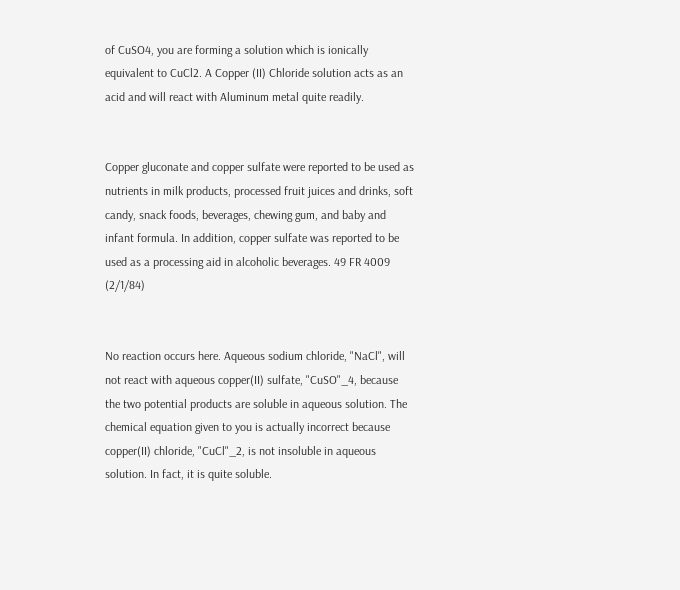of CuSO4, you are forming a solution which is ionically equivalent to CuCl2. A Copper (II) Chloride solution acts as an acid and will react with Aluminum metal quite readily.


Copper gluconate and copper sulfate were reported to be used as nutrients in milk products, processed fruit juices and drinks, soft candy, snack foods, beverages, chewing gum, and baby and infant formula. In addition, copper sulfate was reported to be used as a processing aid in alcoholic beverages. 49 FR 4009 (2/1/84)


No reaction occurs here. Aqueous sodium chloride, "NaCl", will not react with aqueous copper(II) sulfate, "CuSO"_4, because the two potential products are soluble in aqueous solution. The chemical equation given to you is actually incorrect because copper(II) chloride, "CuCl"_2, is not insoluble in aqueous solution. In fact, it is quite soluble.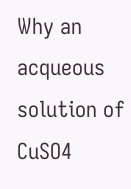Why an acqueous solution of CuSO4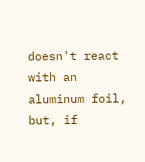doesn't react with an aluminum foil, but, if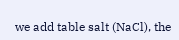we add table salt (NaCl), the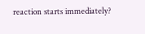reaction starts immediately?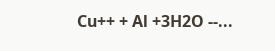Cu++ + Al +3H2O --...